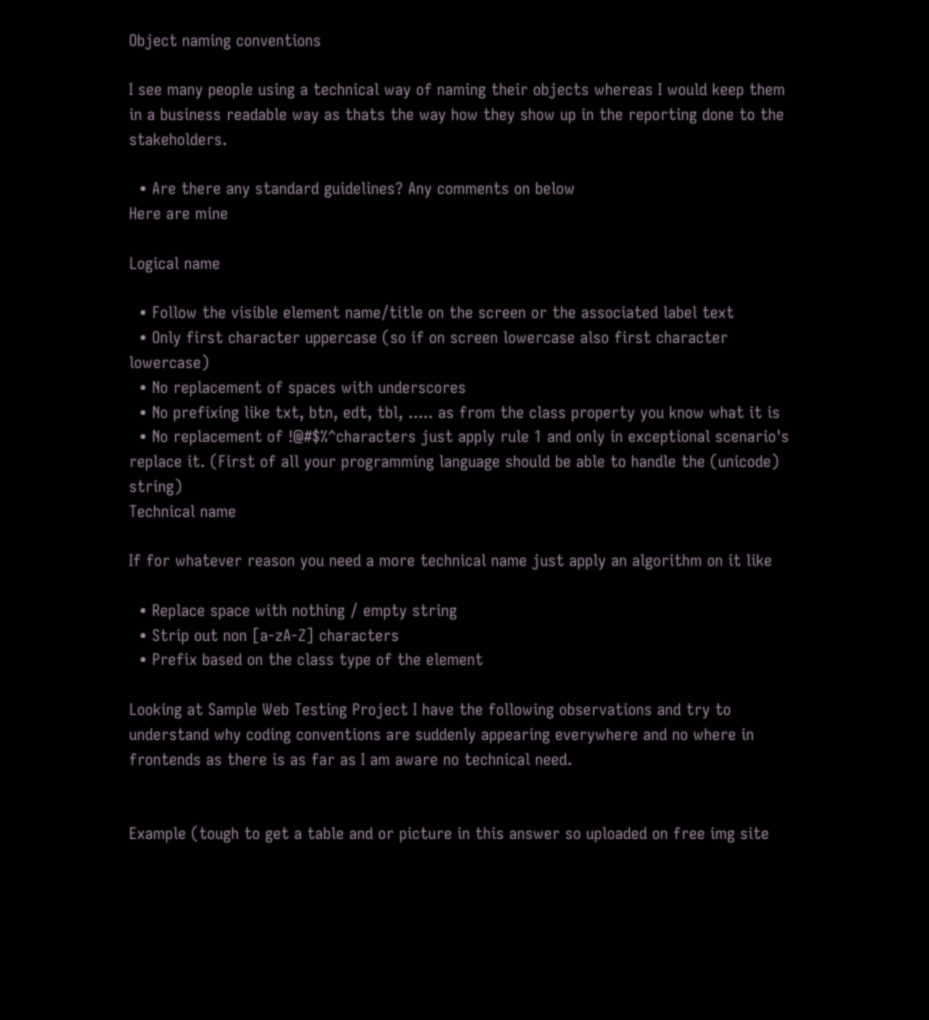Object naming conventions

I see many people using a technical way of naming their objects whereas I would keep them in a business readable way as thats the way how they show up in the reporting done to the stakeholders.

  • Are there any standard guidelines? Any comments on below
Here are mine

Logical name

  • Follow the visible element name/title on the screen or the associated label text
  • Only first character uppercase (so if on screen lowercase also first character lowercase)
  • No replacement of spaces with underscores
  • No prefixing like txt, btn, edt, tbl, ..... as from the class property you know what it is
  • No replacement of !@#$%^characters just apply rule 1 and only in exceptional scenario's replace it. (First of all your programming language should be able to handle the (unicode) string)
Technical name

If for whatever reason you need a more technical name just apply an algorithm on it like

  • Replace space with nothing / empty string
  • Strip out non [a-zA-Z] characters
  • Prefix based on the class type of the element

Looking at Sample Web Testing Project I have the following observations and try to understand why coding conventions are suddenly appearing everywhere and no where in frontends as there is as far as I am aware no technical need.


Example (tough to get a table and or picture in this answer so uploaded on free img site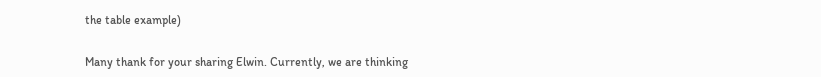the table example)


Many thank for your sharing Elwin. Currently, we are thinking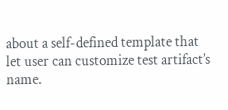about a self-defined template that let user can customize test artifact’s name.